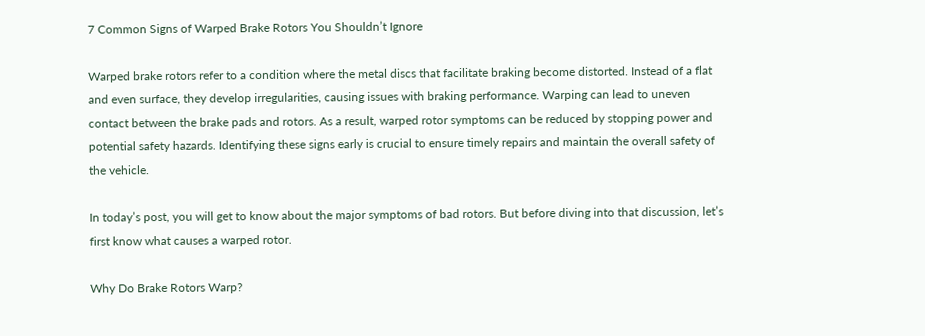7 Common Signs of Warped Brake Rotors You Shouldn’t Ignore

Warped brake rotors refer to a condition where the metal discs that facilitate braking become distorted. Instead of a flat and even surface, they develop irregularities, causing issues with braking performance. Warping can lead to uneven contact between the brake pads and rotors. As a result, warped rotor symptoms can be reduced by stopping power and potential safety hazards. Identifying these signs early is crucial to ensure timely repairs and maintain the overall safety of the vehicle.

In today’s post, you will get to know about the major symptoms of bad rotors. But before diving into that discussion, let’s first know what causes a warped rotor.

Why Do Brake Rotors Warp?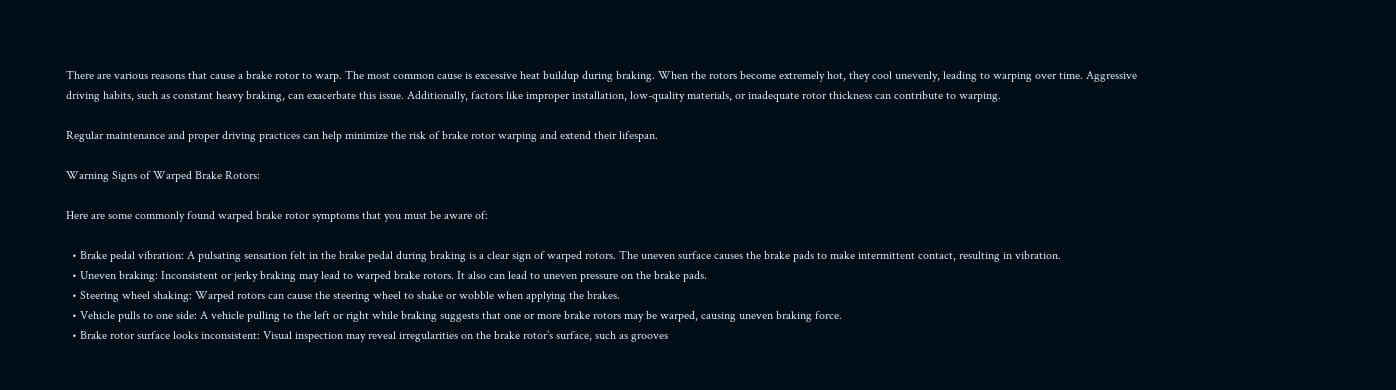There are various reasons that cause a brake rotor to warp. The most common cause is excessive heat buildup during braking. When the rotors become extremely hot, they cool unevenly, leading to warping over time. Aggressive driving habits, such as constant heavy braking, can exacerbate this issue. Additionally, factors like improper installation, low-quality materials, or inadequate rotor thickness can contribute to warping.

Regular maintenance and proper driving practices can help minimize the risk of brake rotor warping and extend their lifespan.

Warning Signs of Warped Brake Rotors:

Here are some commonly found warped brake rotor symptoms that you must be aware of:

  • Brake pedal vibration: A pulsating sensation felt in the brake pedal during braking is a clear sign of warped rotors. The uneven surface causes the brake pads to make intermittent contact, resulting in vibration.
  • Uneven braking: Inconsistent or jerky braking may lead to warped brake rotors. It also can lead to uneven pressure on the brake pads.
  • Steering wheel shaking: Warped rotors can cause the steering wheel to shake or wobble when applying the brakes.
  • Vehicle pulls to one side: A vehicle pulling to the left or right while braking suggests that one or more brake rotors may be warped, causing uneven braking force.
  • Brake rotor surface looks inconsistent: Visual inspection may reveal irregularities on the brake rotor’s surface, such as grooves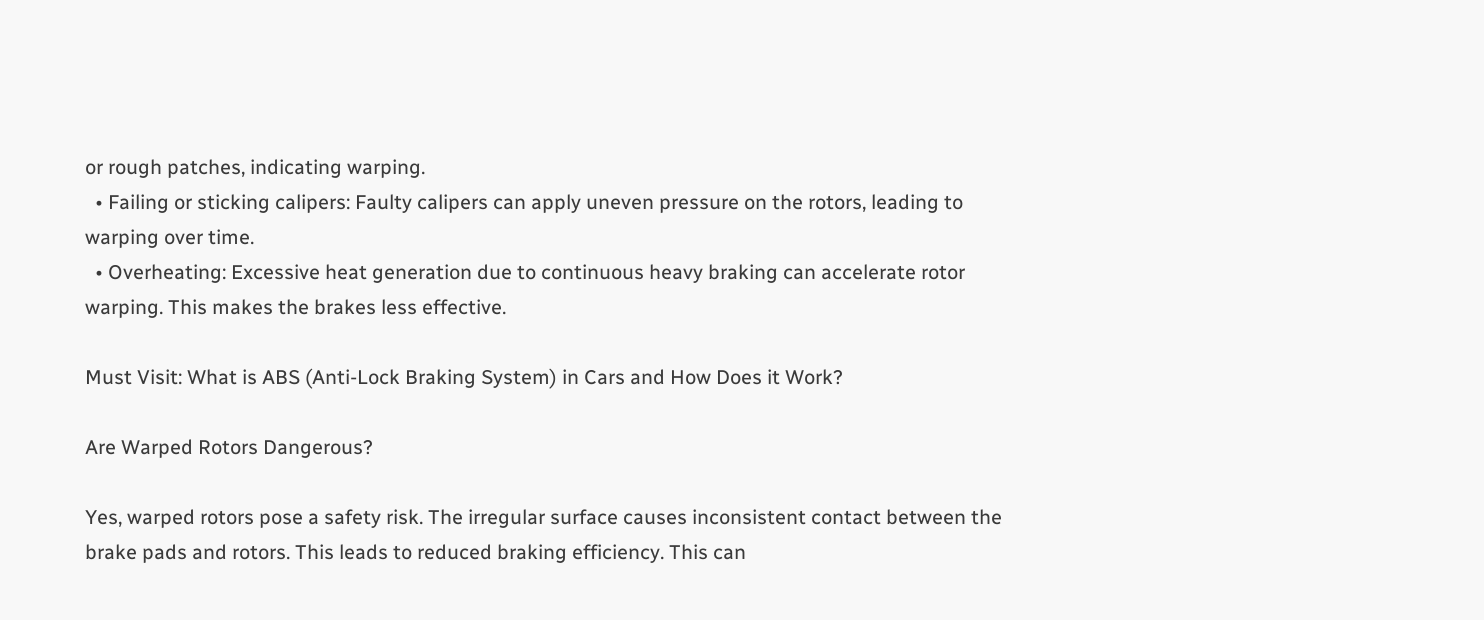or rough patches, indicating warping.
  • Failing or sticking calipers: Faulty calipers can apply uneven pressure on the rotors, leading to warping over time.
  • Overheating: Excessive heat generation due to continuous heavy braking can accelerate rotor warping. This makes the brakes less effective.

Must Visit: What is ABS (Anti-Lock Braking System) in Cars and How Does it Work?

Are Warped Rotors Dangerous?

Yes, warped rotors pose a safety risk. The irregular surface causes inconsistent contact between the brake pads and rotors. This leads to reduced braking efficiency. This can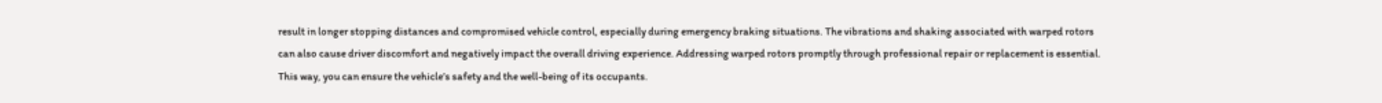result in longer stopping distances and compromised vehicle control, especially during emergency braking situations. The vibrations and shaking associated with warped rotors can also cause driver discomfort and negatively impact the overall driving experience. Addressing warped rotors promptly through professional repair or replacement is essential. This way, you can ensure the vehicle’s safety and the well-being of its occupants.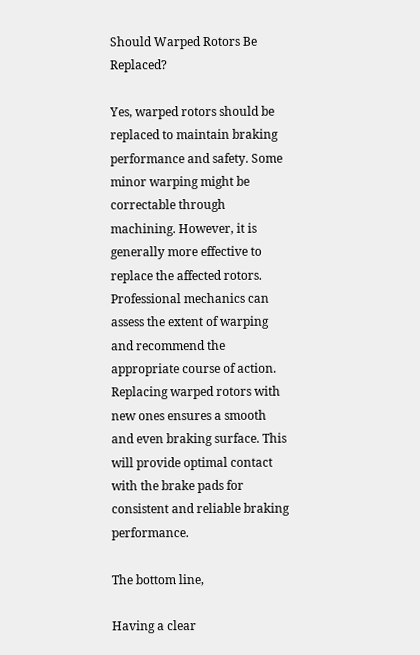Should Warped Rotors Be Replaced?

Yes, warped rotors should be replaced to maintain braking performance and safety. Some minor warping might be correctable through machining. However, it is generally more effective to replace the affected rotors. Professional mechanics can assess the extent of warping and recommend the appropriate course of action. Replacing warped rotors with new ones ensures a smooth and even braking surface. This will provide optimal contact with the brake pads for consistent and reliable braking performance.

The bottom line,

Having a clear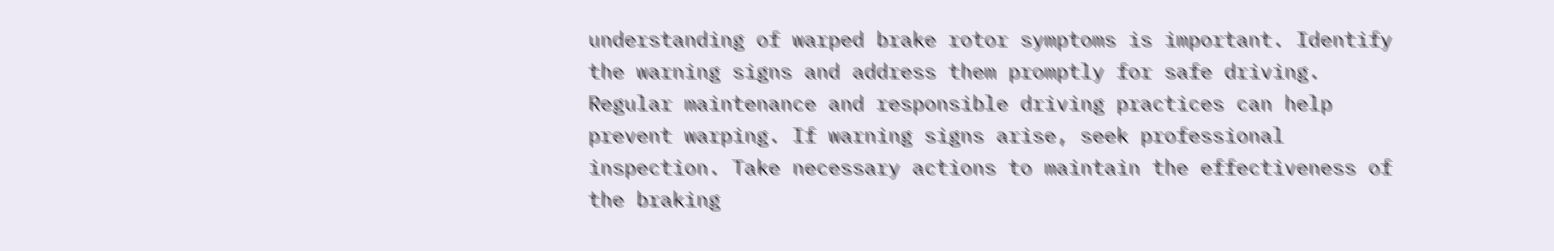understanding of warped brake rotor symptoms is important. Identify the warning signs and address them promptly for safe driving. Regular maintenance and responsible driving practices can help prevent warping. If warning signs arise, seek professional inspection. Take necessary actions to maintain the effectiveness of the braking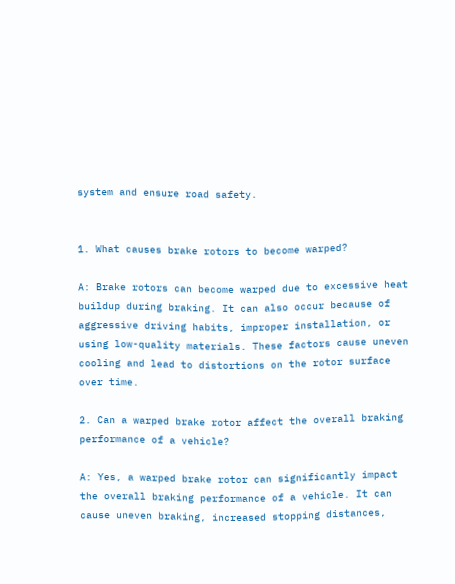system and ensure road safety.


1. What causes brake rotors to become warped?

A: Brake rotors can become warped due to excessive heat buildup during braking. It can also occur because of aggressive driving habits, improper installation, or using low-quality materials. These factors cause uneven cooling and lead to distortions on the rotor surface over time.

2. Can a warped brake rotor affect the overall braking performance of a vehicle?

A: Yes, a warped brake rotor can significantly impact the overall braking performance of a vehicle. It can cause uneven braking, increased stopping distances,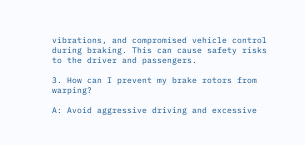vibrations, and compromised vehicle control during braking. This can cause safety risks to the driver and passengers.

3. How can I prevent my brake rotors from warping?

A: Avoid aggressive driving and excessive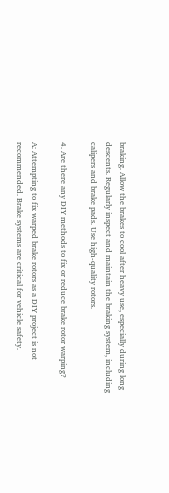braking. Allow the brakes to cool after heavy use, especially during long descents. Regularly inspect and maintain the braking system, including calipers and brake pads. Use high-quality rotors.

4. Are there any DIY methods to fix or reduce brake rotor warping?

A: Attempting to fix warped brake rotors as a DIY project is not recommended. Brake systems are critical for vehicle safety.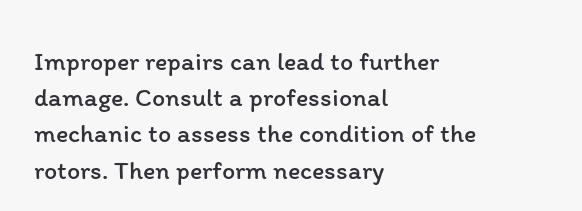Improper repairs can lead to further damage. Consult a professional mechanic to assess the condition of the rotors. Then perform necessary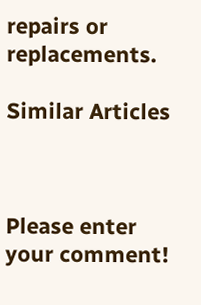repairs or replacements.

Similar Articles



Please enter your comment!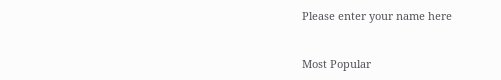Please enter your name here


Most Popular